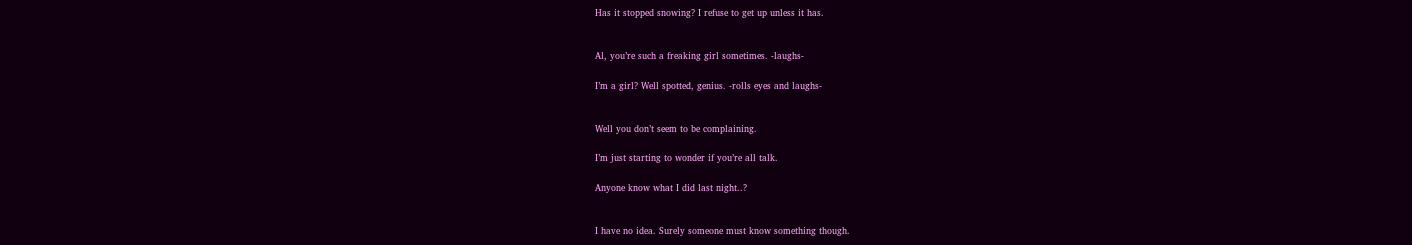Has it stopped snowing? I refuse to get up unless it has.


Al, you’re such a freaking girl sometimes. -laughs-

I’m a girl? Well spotted, genius. -rolls eyes and laughs-


Well you don’t seem to be complaining.

I’m just starting to wonder if you’re all talk.

Anyone know what I did last night..?


I have no idea. Surely someone must know something though.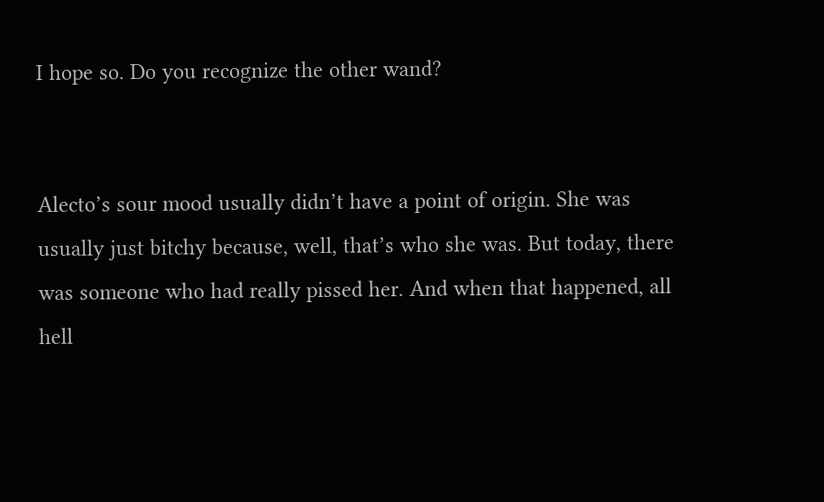I hope so. Do you recognize the other wand?


Alecto’s sour mood usually didn’t have a point of origin. She was usually just bitchy because, well, that’s who she was. But today, there was someone who had really pissed her. And when that happened, all hell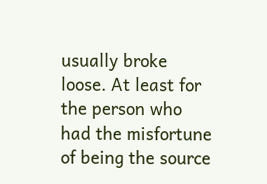usually broke loose. At least for the person who had the misfortune of being the source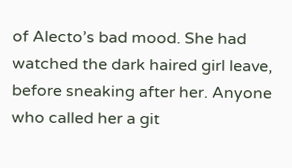of Alecto’s bad mood. She had watched the dark haired girl leave, before sneaking after her. Anyone who called her a git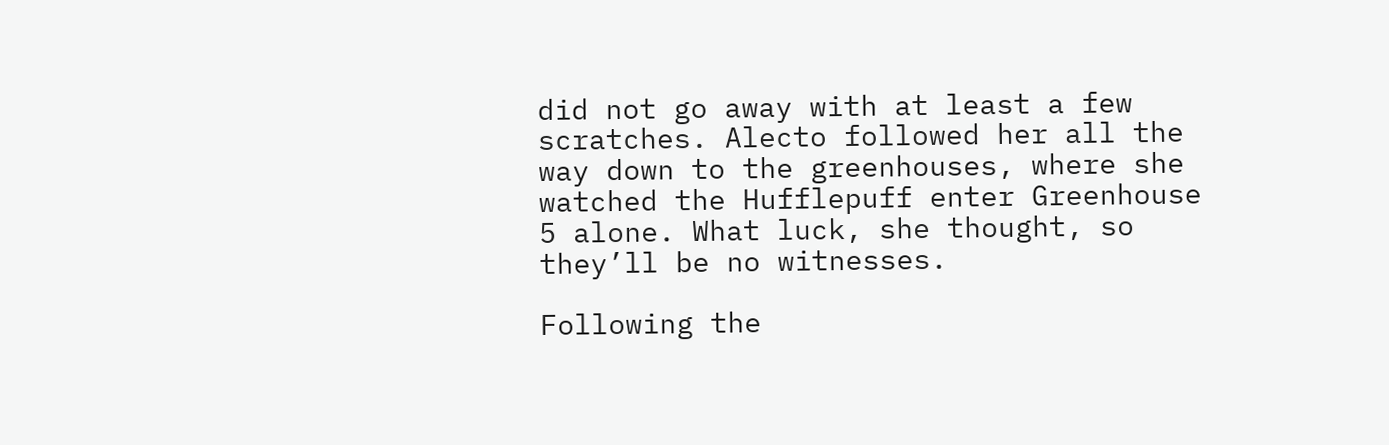did not go away with at least a few scratches. Alecto followed her all the way down to the greenhouses, where she watched the Hufflepuff enter Greenhouse 5 alone. What luck, she thought, so they’ll be no witnesses.

Following the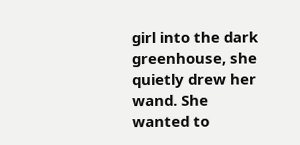girl into the dark greenhouse, she quietly drew her wand. She wanted to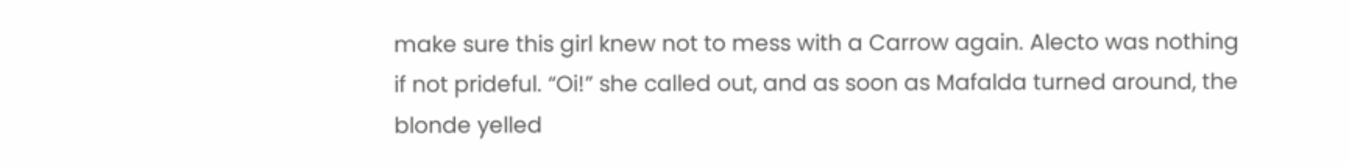make sure this girl knew not to mess with a Carrow again. Alecto was nothing if not prideful. “Oi!” she called out, and as soon as Mafalda turned around, the blonde yelled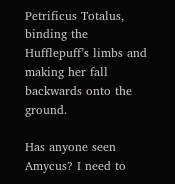Petrificus Totalus, binding the Hufflepuff’s limbs and making her fall backwards onto the ground.

Has anyone seen Amycus? I need to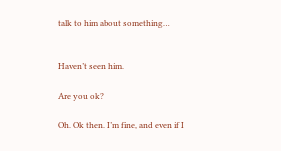talk to him about something…


Haven’t seen him.

Are you ok?

Oh. Ok then. I’m fine, and even if I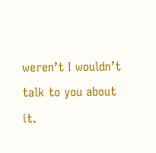weren’t I wouldn’t talk to you about it.